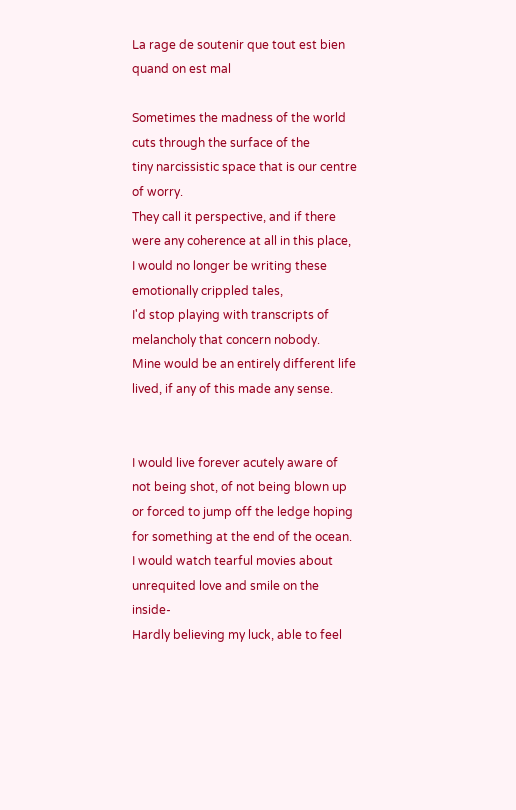La rage de soutenir que tout est bien quand on est mal

Sometimes the madness of the world cuts through the surface of the
tiny narcissistic space that is our centre of worry.
They call it perspective, and if there were any coherence at all in this place,
I would no longer be writing these emotionally crippled tales,
I'd stop playing with transcripts of melancholy that concern nobody.
Mine would be an entirely different life lived, if any of this made any sense.


I would live forever acutely aware of not being shot, of not being blown up
or forced to jump off the ledge hoping for something at the end of the ocean.
I would watch tearful movies about unrequited love and smile on the inside-
Hardly believing my luck, able to feel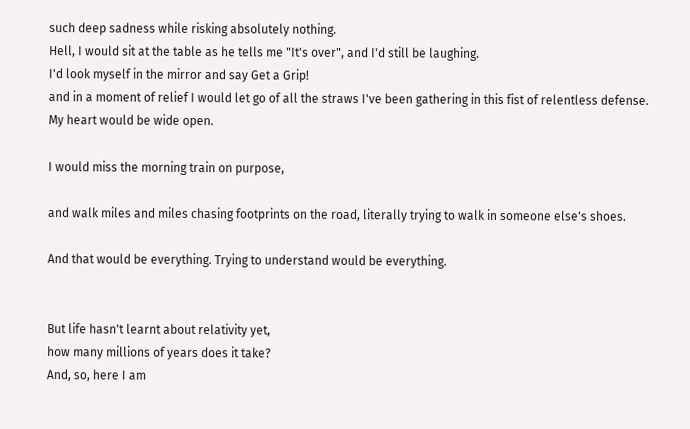such deep sadness while risking absolutely nothing.
Hell, I would sit at the table as he tells me "It's over", and I'd still be laughing.
I'd look myself in the mirror and say Get a Grip!
and in a moment of relief I would let go of all the straws I've been gathering in this fist of relentless defense.
My heart would be wide open.

I would miss the morning train on purpose,

and walk miles and miles chasing footprints on the road, literally trying to walk in someone else's shoes.

And that would be everything. Trying to understand would be everything.


But life hasn't learnt about relativity yet,
how many millions of years does it take?
And, so, here I am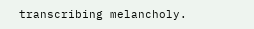transcribing melancholy.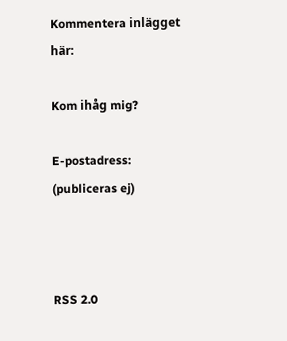Kommentera inlägget här:

Kom ihåg mig?

E-postadress: (publiceras ej)



RSS 2.0